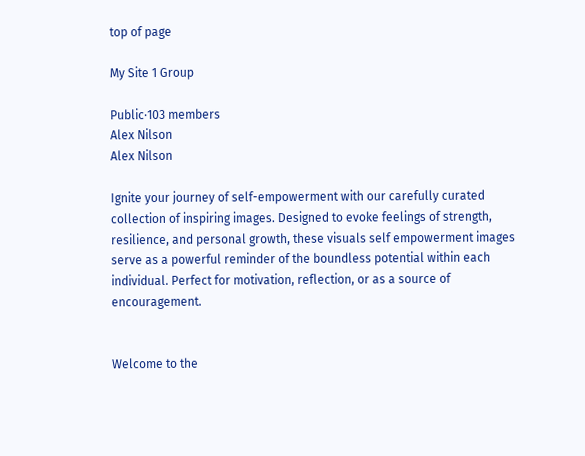top of page

My Site 1 Group

Public·103 members
Alex Nilson
Alex Nilson

Ignite your journey of self-empowerment with our carefully curated collection of inspiring images. Designed to evoke feelings of strength, resilience, and personal growth, these visuals self empowerment images serve as a powerful reminder of the boundless potential within each individual. Perfect for motivation, reflection, or as a source of encouragement.


Welcome to the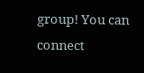group! You can connect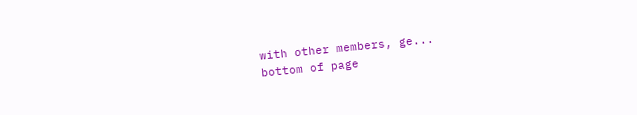with other members, ge...
bottom of page